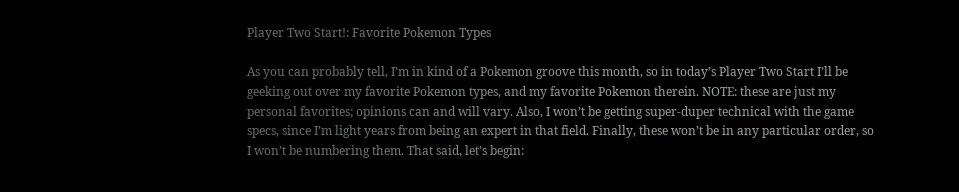Player Two Start!: Favorite Pokemon Types

As you can probably tell, I’m in kind of a Pokemon groove this month, so in today’s Player Two Start I’ll be geeking out over my favorite Pokemon types, and my favorite Pokemon therein. NOTE: these are just my personal favorites; opinions can and will vary. Also, I won’t be getting super-duper technical with the game specs, since I’m light years from being an expert in that field. Finally, these won’t be in any particular order, so I won’t be numbering them. That said, let’s begin: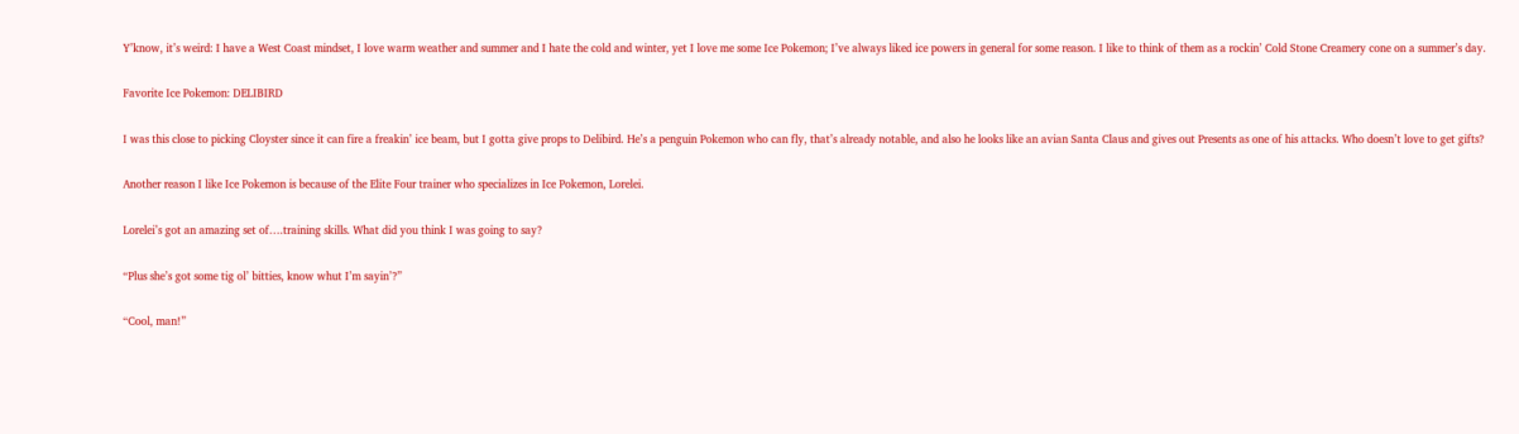Y’know, it’s weird: I have a West Coast mindset, I love warm weather and summer and I hate the cold and winter, yet I love me some Ice Pokemon; I’ve always liked ice powers in general for some reason. I like to think of them as a rockin’ Cold Stone Creamery cone on a summer’s day.

Favorite Ice Pokemon: DELIBIRD

I was this close to picking Cloyster since it can fire a freakin’ ice beam, but I gotta give props to Delibird. He’s a penguin Pokemon who can fly, that’s already notable, and also he looks like an avian Santa Claus and gives out Presents as one of his attacks. Who doesn’t love to get gifts?

Another reason I like Ice Pokemon is because of the Elite Four trainer who specializes in Ice Pokemon, Lorelei.

Lorelei’s got an amazing set of….training skills. What did you think I was going to say?

“Plus she’s got some tig ol’ bitties, know whut I’m sayin’?”

“Cool, man!”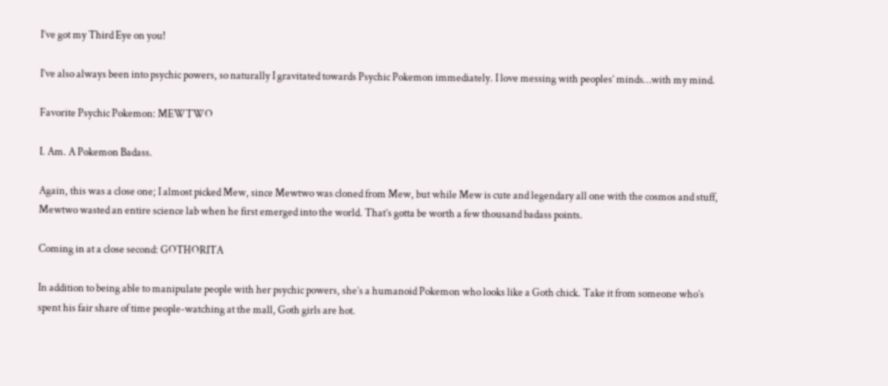I’ve got my Third Eye on you!

I’ve also always been into psychic powers, so naturally I gravitated towards Psychic Pokemon immediately. I love messing with peoples’ minds…with my mind.

Favorite Psychic Pokemon: MEWTWO

I. Am. A Pokemon Badass.

Again, this was a close one; I almost picked Mew, since Mewtwo was cloned from Mew, but while Mew is cute and legendary all one with the cosmos and stuff, Mewtwo wasted an entire science lab when he first emerged into the world. That’s gotta be worth a few thousand badass points.

Coming in at a close second: GOTHORITA

In addition to being able to manipulate people with her psychic powers, she’s a humanoid Pokemon who looks like a Goth chick. Take it from someone who’s spent his fair share of time people-watching at the mall, Goth girls are hot.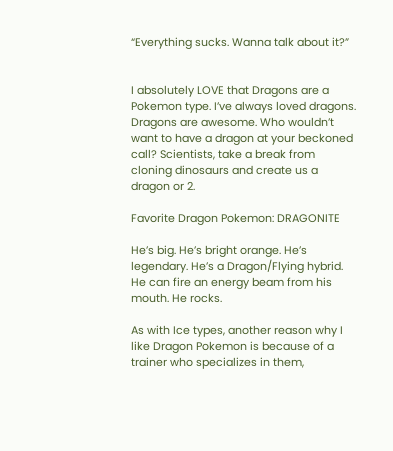“Everything sucks. Wanna talk about it?”


I absolutely LOVE that Dragons are a Pokemon type. I’ve always loved dragons. Dragons are awesome. Who wouldn’t want to have a dragon at your beckoned call? Scientists, take a break from cloning dinosaurs and create us a dragon or 2.

Favorite Dragon Pokemon: DRAGONITE

He’s big. He’s bright orange. He’s legendary. He’s a Dragon/Flying hybrid. He can fire an energy beam from his mouth. He rocks.

As with Ice types, another reason why I like Dragon Pokemon is because of a trainer who specializes in them,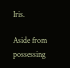Iris.

Aside from possessing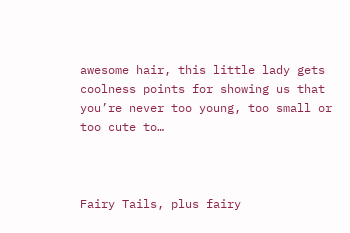awesome hair, this little lady gets coolness points for showing us that you’re never too young, too small or too cute to…



Fairy Tails, plus fairy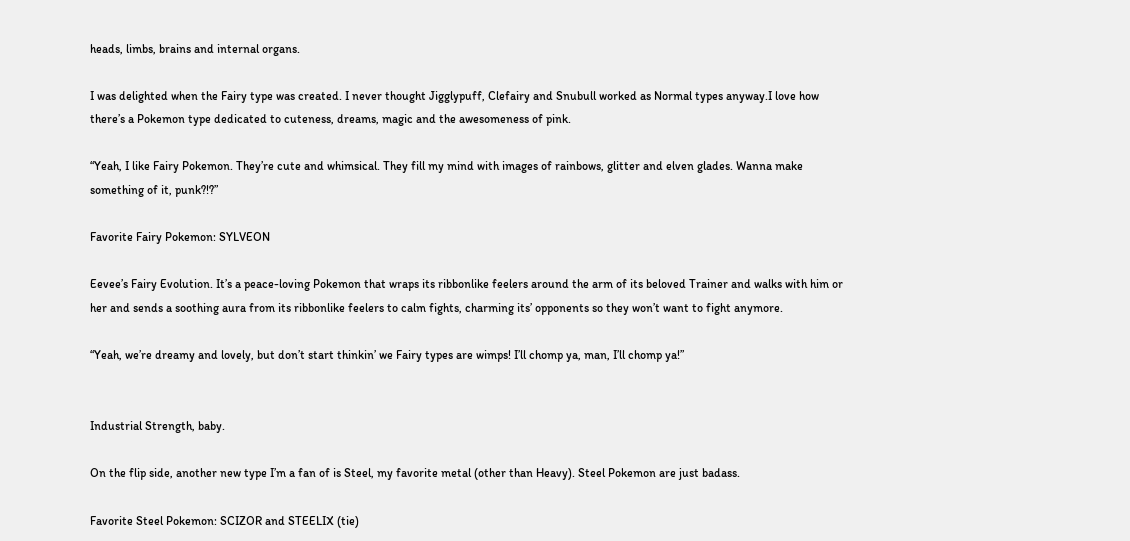heads, limbs, brains and internal organs.

I was delighted when the Fairy type was created. I never thought Jigglypuff, Clefairy and Snubull worked as Normal types anyway.I love how there’s a Pokemon type dedicated to cuteness, dreams, magic and the awesomeness of pink.

“Yeah, I like Fairy Pokemon. They’re cute and whimsical. They fill my mind with images of rainbows, glitter and elven glades. Wanna make something of it, punk?!?”

Favorite Fairy Pokemon: SYLVEON

Eevee’s Fairy Evolution. It’s a peace-loving Pokemon that wraps its ribbonlike feelers around the arm of its beloved Trainer and walks with him or her and sends a soothing aura from its ribbonlike feelers to calm fights, charming its’ opponents so they won’t want to fight anymore.

“Yeah, we’re dreamy and lovely, but don’t start thinkin’ we Fairy types are wimps! I’ll chomp ya, man, I’ll chomp ya!”


Industrial Strength, baby.

On the flip side, another new type I’m a fan of is Steel, my favorite metal (other than Heavy). Steel Pokemon are just badass.

Favorite Steel Pokemon: SCIZOR and STEELIX (tie)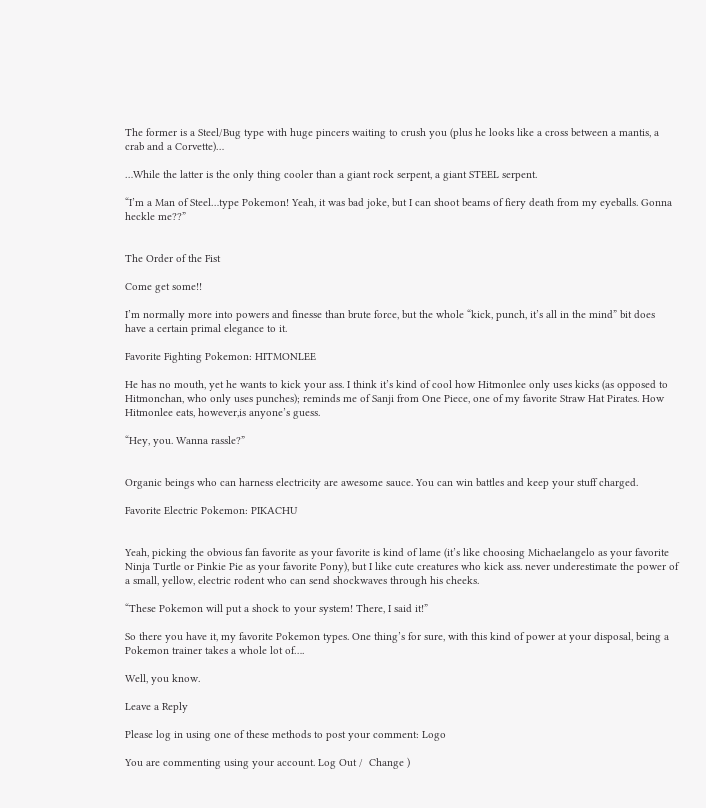The former is a Steel/Bug type with huge pincers waiting to crush you (plus he looks like a cross between a mantis, a crab and a Corvette)…

…While the latter is the only thing cooler than a giant rock serpent, a giant STEEL serpent.

“I’m a Man of Steel…type Pokemon! Yeah, it was bad joke, but I can shoot beams of fiery death from my eyeballs. Gonna heckle me??”


The Order of the Fist

Come get some!!

I’m normally more into powers and finesse than brute force, but the whole “kick, punch, it’s all in the mind” bit does have a certain primal elegance to it.

Favorite Fighting Pokemon: HITMONLEE

He has no mouth, yet he wants to kick your ass. I think it’s kind of cool how Hitmonlee only uses kicks (as opposed to Hitmonchan, who only uses punches); reminds me of Sanji from One Piece, one of my favorite Straw Hat Pirates. How Hitmonlee eats, however,is anyone’s guess.

“Hey, you. Wanna rassle?”


Organic beings who can harness electricity are awesome sauce. You can win battles and keep your stuff charged.

Favorite Electric Pokemon: PIKACHU


Yeah, picking the obvious fan favorite as your favorite is kind of lame (it’s like choosing Michaelangelo as your favorite Ninja Turtle or Pinkie Pie as your favorite Pony), but I like cute creatures who kick ass. never underestimate the power of a small, yellow, electric rodent who can send shockwaves through his cheeks.

“These Pokemon will put a shock to your system! There, I said it!”

So there you have it, my favorite Pokemon types. One thing’s for sure, with this kind of power at your disposal, being a Pokemon trainer takes a whole lot of….

Well, you know.

Leave a Reply

Please log in using one of these methods to post your comment: Logo

You are commenting using your account. Log Out /  Change )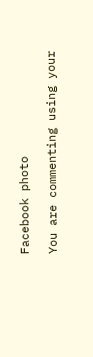Facebook photo

You are commenting using your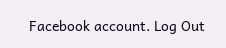Facebook account. Log Out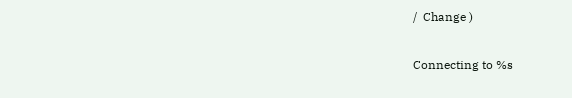/  Change )

Connecting to %s